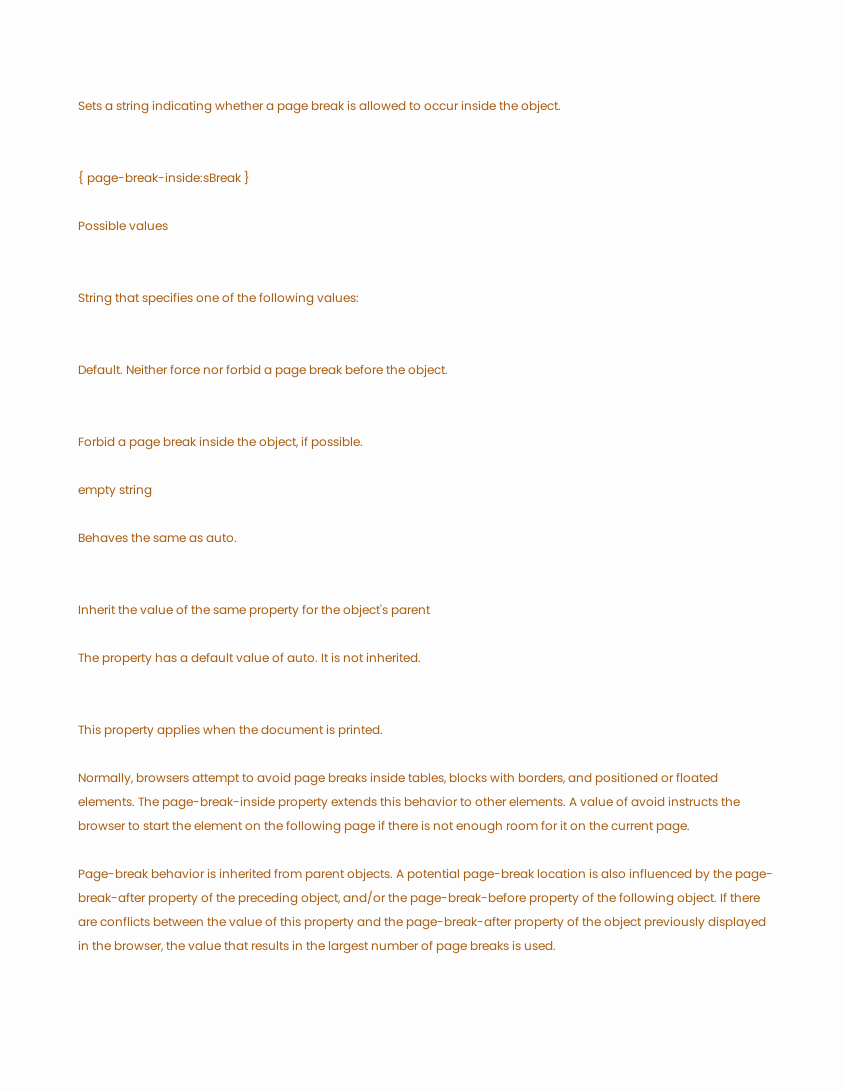Sets a string indicating whether a page break is allowed to occur inside the object.


{ page-break-inside:sBreak }

Possible values


String that specifies one of the following values:


Default. Neither force nor forbid a page break before the object.


Forbid a page break inside the object, if possible.

empty string

Behaves the same as auto.


Inherit the value of the same property for the object's parent

The property has a default value of auto. It is not inherited.


This property applies when the document is printed.

Normally, browsers attempt to avoid page breaks inside tables, blocks with borders, and positioned or floated elements. The page-break-inside property extends this behavior to other elements. A value of avoid instructs the browser to start the element on the following page if there is not enough room for it on the current page.

Page-break behavior is inherited from parent objects. A potential page-break location is also influenced by the page-break-after property of the preceding object, and/or the page-break-before property of the following object. If there are conflicts between the value of this property and the page-break-after property of the object previously displayed in the browser, the value that results in the largest number of page breaks is used.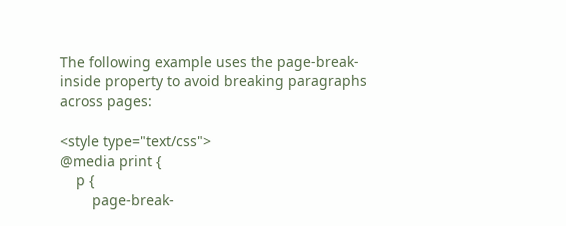The following example uses the page-break-inside property to avoid breaking paragraphs across pages:

<style type="text/css">
@media print {
    p {
        page-break-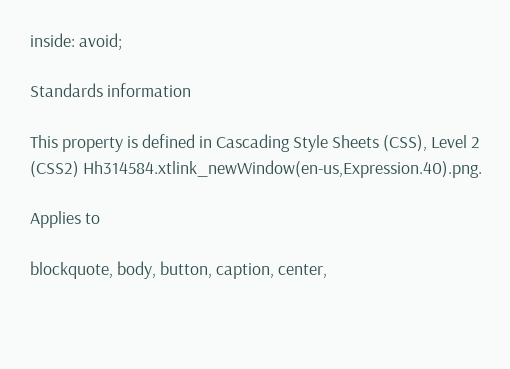inside: avoid;

Standards information

This property is defined in Cascading Style Sheets (CSS), Level 2 (CSS2) Hh314584.xtlink_newWindow(en-us,Expression.40).png.

Applies to

blockquote, body, button, caption, center,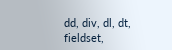dd, div, dl, dt, fieldset,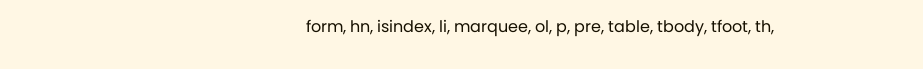form, hn, isindex, li, marquee, ol, p, pre, table, tbody, tfoot, th,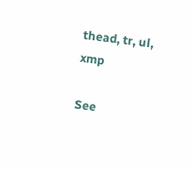thead, tr, ul, xmp

See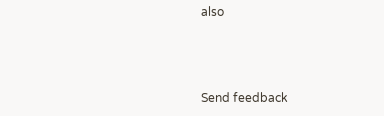also



Send feedback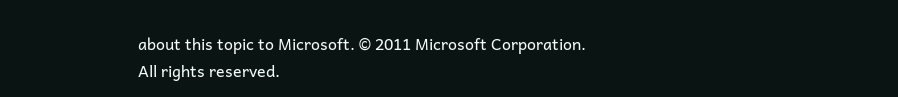about this topic to Microsoft. © 2011 Microsoft Corporation. All rights reserved.